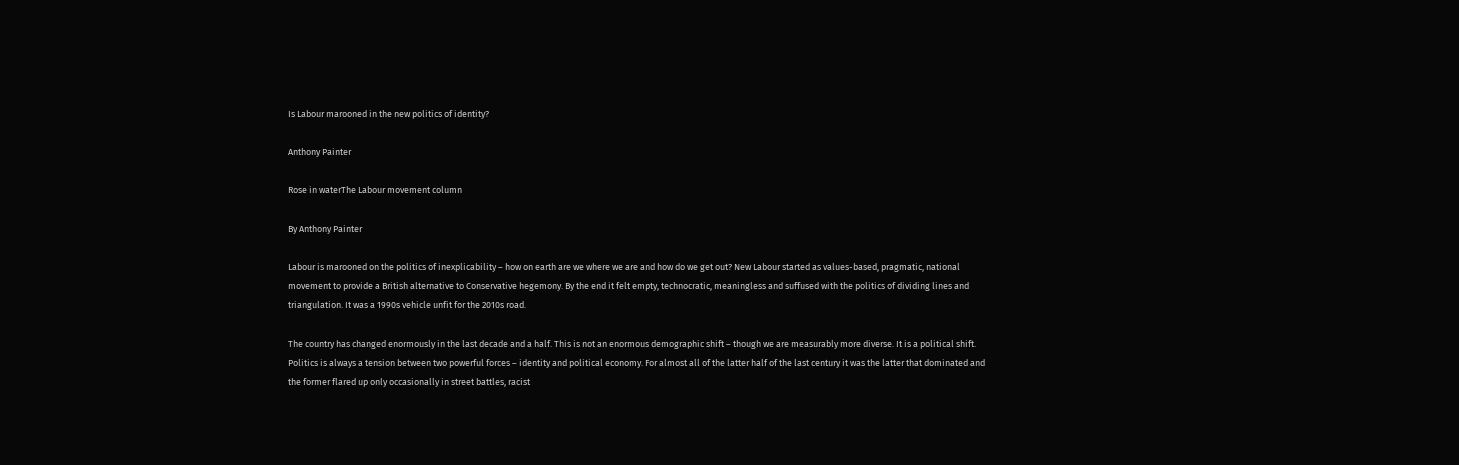Is Labour marooned in the new politics of identity?

Anthony Painter

Rose in waterThe Labour movement column

By Anthony Painter

Labour is marooned on the politics of inexplicability – how on earth are we where we are and how do we get out? New Labour started as values-based, pragmatic, national movement to provide a British alternative to Conservative hegemony. By the end it felt empty, technocratic, meaningless and suffused with the politics of dividing lines and triangulation. It was a 1990s vehicle unfit for the 2010s road.

The country has changed enormously in the last decade and a half. This is not an enormous demographic shift – though we are measurably more diverse. It is a political shift. Politics is always a tension between two powerful forces – identity and political economy. For almost all of the latter half of the last century it was the latter that dominated and the former flared up only occasionally in street battles, racist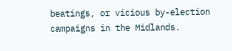beatings, or vicious by-election campaigns in the Midlands.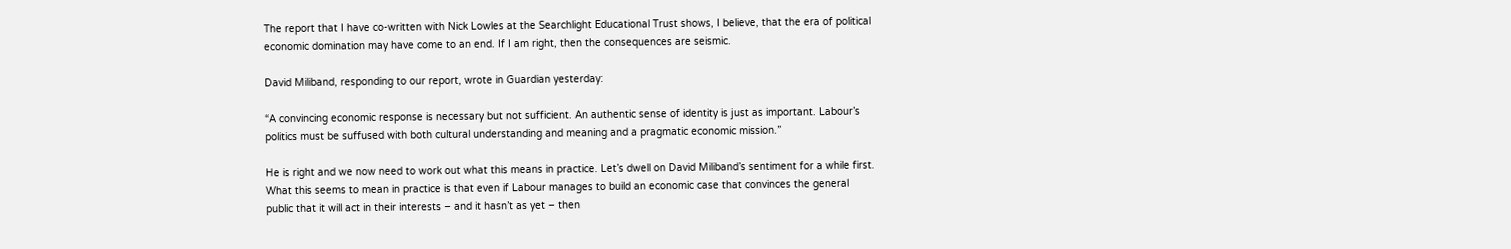The report that I have co-written with Nick Lowles at the Searchlight Educational Trust shows, I believe, that the era of political economic domination may have come to an end. If I am right, then the consequences are seismic.

David Miliband, responding to our report, wrote in Guardian yesterday:

“A convincing economic response is necessary but not sufficient. An authentic sense of identity is just as important. Labour’s politics must be suffused with both cultural understanding and meaning and a pragmatic economic mission.”

He is right and we now need to work out what this means in practice. Let’s dwell on David Miliband’s sentiment for a while first. What this seems to mean in practice is that even if Labour manages to build an economic case that convinces the general public that it will act in their interests – and it hasn’t as yet – then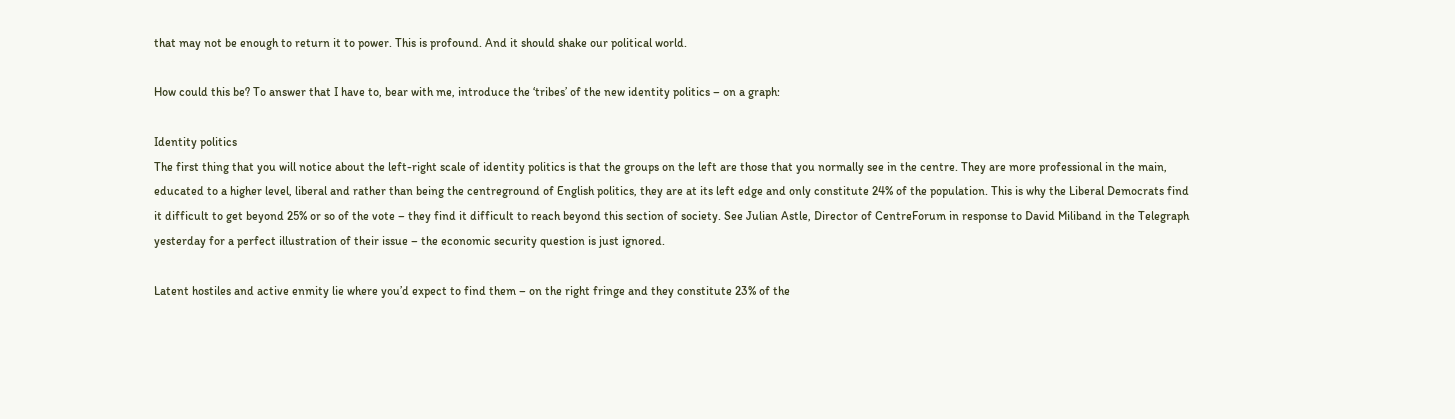that may not be enough to return it to power. This is profound. And it should shake our political world.

How could this be? To answer that I have to, bear with me, introduce the ‘tribes’ of the new identity politics – on a graph:

Identity politics
The first thing that you will notice about the left-right scale of identity politics is that the groups on the left are those that you normally see in the centre. They are more professional in the main, educated to a higher level, liberal and rather than being the centreground of English politics, they are at its left edge and only constitute 24% of the population. This is why the Liberal Democrats find it difficult to get beyond 25% or so of the vote – they find it difficult to reach beyond this section of society. See Julian Astle, Director of CentreForum in response to David Miliband in the Telegraph yesterday for a perfect illustration of their issue – the economic security question is just ignored.

Latent hostiles and active enmity lie where you’d expect to find them – on the right fringe and they constitute 23% of the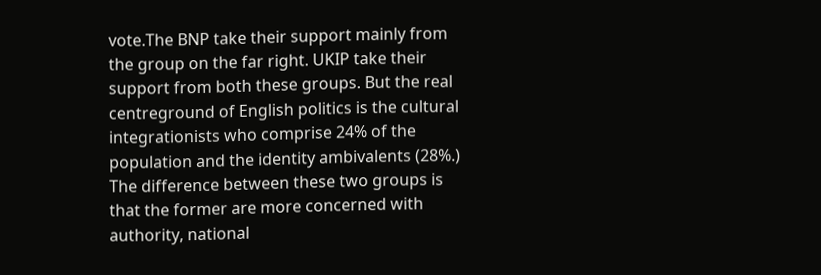vote.The BNP take their support mainly from the group on the far right. UKIP take their support from both these groups. But the real centreground of English politics is the cultural integrationists who comprise 24% of the population and the identity ambivalents (28%.) The difference between these two groups is that the former are more concerned with authority, national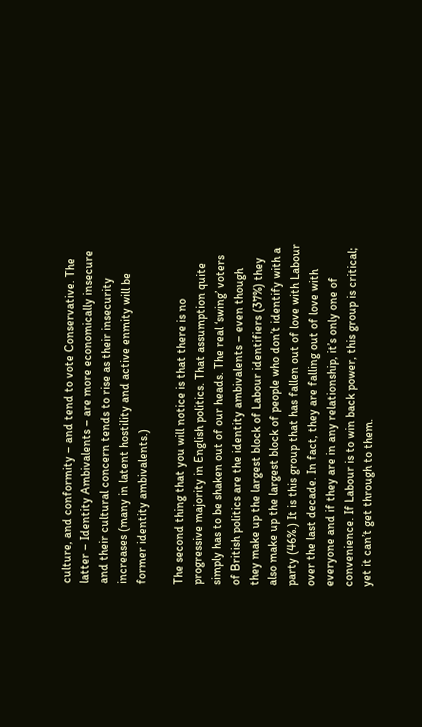culture, and conformity – and tend to vote Conservative. The latter – Identity Ambivalents – are more economically insecure and their cultural concern tends to rise as their insecurity increases (many in latent hostility and active enmity will be former identity ambivalents.)

The second thing that you will notice is that there is no progressive majority in English politics. That assumption quite simply has to be shaken out of our heads. The real ‘swing’ voters of British politics are the identity ambivalents – even though they make up the largest block of Labour identifiers (37%) they also make up the largest block of people who don’t identify with a party (46%.) It is this group that has fallen out of love with Labour over the last decade. In fact, they are falling out of love with everyone and if they are in any relationship, it’s only one of convenience. If Labour is to win back power, this group is critical; yet it can’t get through to them.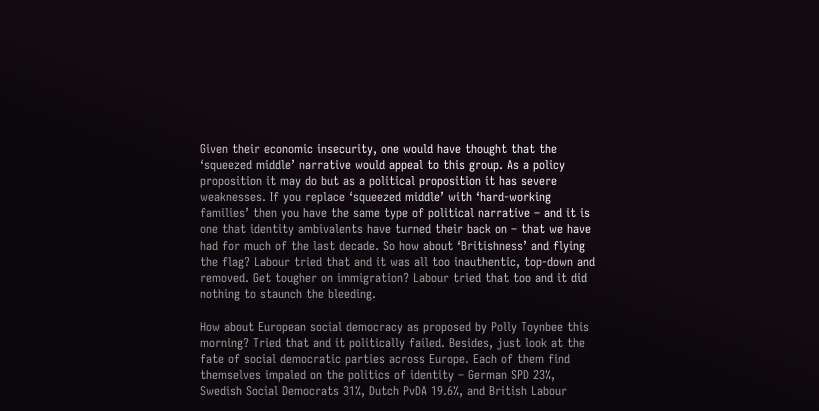Given their economic insecurity, one would have thought that the ‘squeezed middle’ narrative would appeal to this group. As a policy proposition it may do but as a political proposition it has severe weaknesses. If you replace ‘squeezed middle’ with ‘hard-working families’ then you have the same type of political narrative – and it is one that identity ambivalents have turned their back on – that we have had for much of the last decade. So how about ‘Britishness’ and flying the flag? Labour tried that and it was all too inauthentic, top-down and removed. Get tougher on immigration? Labour tried that too and it did nothing to staunch the bleeding.

How about European social democracy as proposed by Polly Toynbee this morning? Tried that and it politically failed. Besides, just look at the fate of social democratic parties across Europe. Each of them find themselves impaled on the politics of identity – German SPD 23%, Swedish Social Democrats 31%, Dutch PvDA 19.6%, and British Labour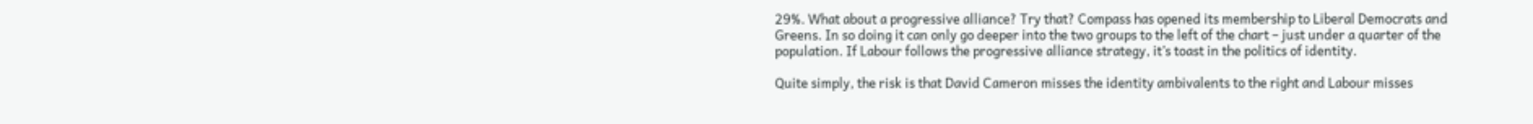29%. What about a progressive alliance? Try that? Compass has opened its membership to Liberal Democrats and Greens. In so doing it can only go deeper into the two groups to the left of the chart – just under a quarter of the population. If Labour follows the progressive alliance strategy, it’s toast in the politics of identity.

Quite simply, the risk is that David Cameron misses the identity ambivalents to the right and Labour misses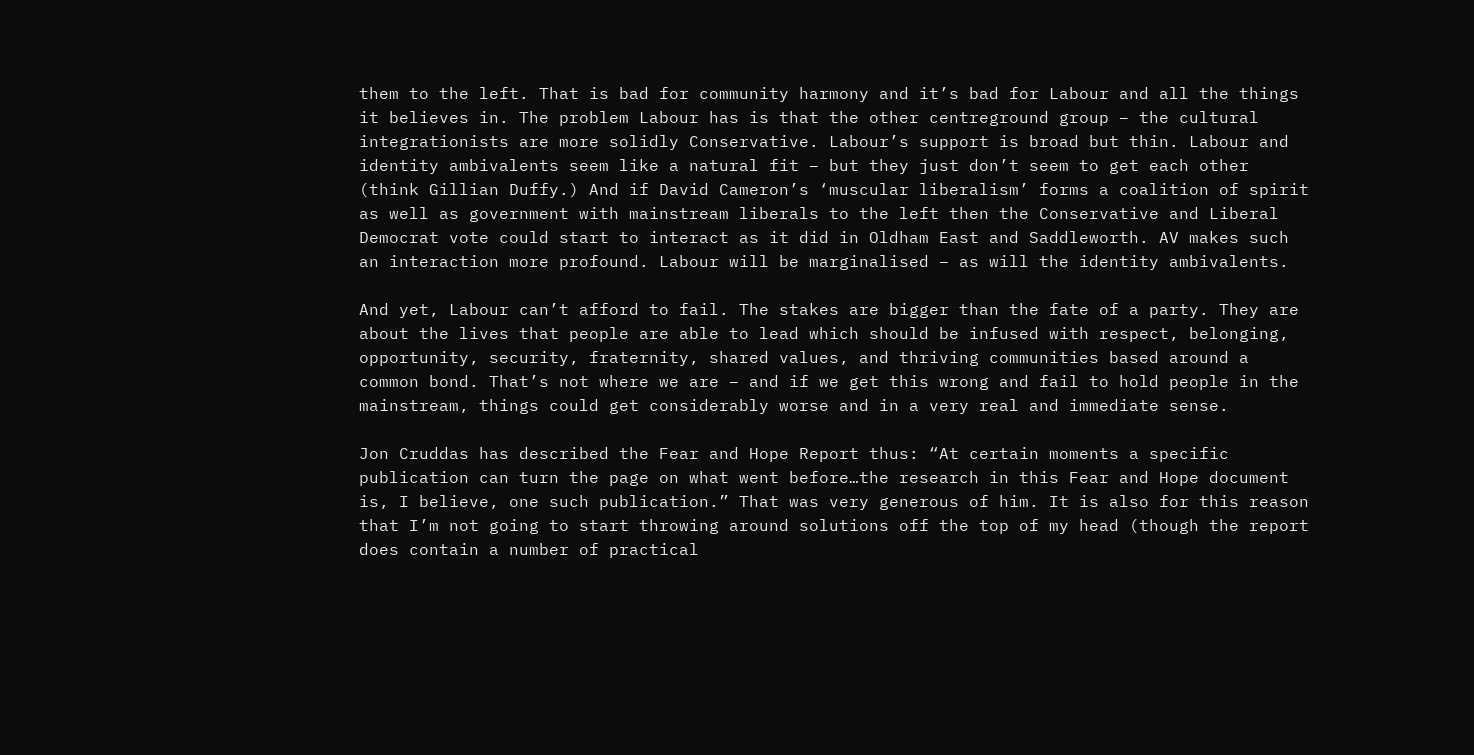them to the left. That is bad for community harmony and it’s bad for Labour and all the things it believes in. The problem Labour has is that the other centreground group – the cultural integrationists are more solidly Conservative. Labour’s support is broad but thin. Labour and identity ambivalents seem like a natural fit – but they just don’t seem to get each other (think Gillian Duffy.) And if David Cameron’s ‘muscular liberalism’ forms a coalition of spirit as well as government with mainstream liberals to the left then the Conservative and Liberal Democrat vote could start to interact as it did in Oldham East and Saddleworth. AV makes such an interaction more profound. Labour will be marginalised – as will the identity ambivalents.

And yet, Labour can’t afford to fail. The stakes are bigger than the fate of a party. They are about the lives that people are able to lead which should be infused with respect, belonging, opportunity, security, fraternity, shared values, and thriving communities based around a common bond. That’s not where we are – and if we get this wrong and fail to hold people in the mainstream, things could get considerably worse and in a very real and immediate sense.

Jon Cruddas has described the Fear and Hope Report thus: “At certain moments a specific publication can turn the page on what went before…the research in this Fear and Hope document is, I believe, one such publication.” That was very generous of him. It is also for this reason that I’m not going to start throwing around solutions off the top of my head (though the report does contain a number of practical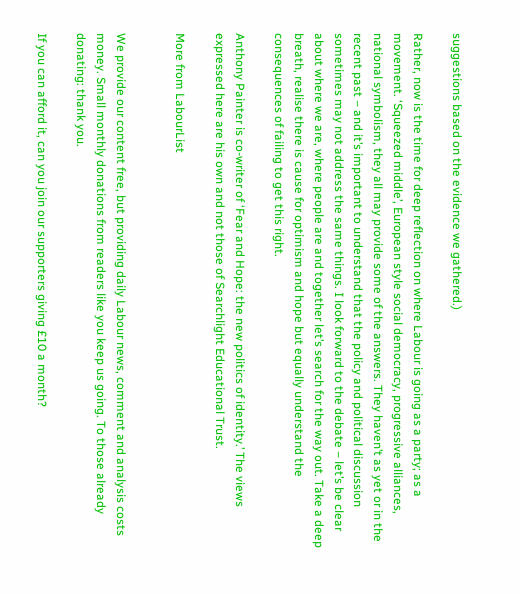suggestions based on the evidence we gathered.)

Rather, now is the time for deep reflection on where Labour is going as a party; as a movement. ‘Squeezed middle’, European style social democracy, progressive alliances, national symbolism, they all may provide some of the answers. They haven’t as yet or in the recent past – and it’s important to understand that the policy and political discussion sometimes may not address the same things. I look forward to the debate – let’s be clear about where we are, where people are and together let’s search for the way out. Take a deep breath, realise there is cause for optimism and hope but equally understand the consequences of failing to get this right.

Anthony Painter is co-writer of ‘Fear and Hope: the new politics of identity.’ The views expressed here are his own and not those of Searchlight Educational Trust.

More from LabourList


We provide our content free, but providing daily Labour news, comment and analysis costs money. Small monthly donations from readers like you keep us going. To those already donating: thank you.

If you can afford it, can you join our supporters giving £10 a month?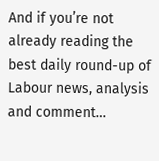And if you’re not already reading the best daily round-up of Labour news, analysis and comment…